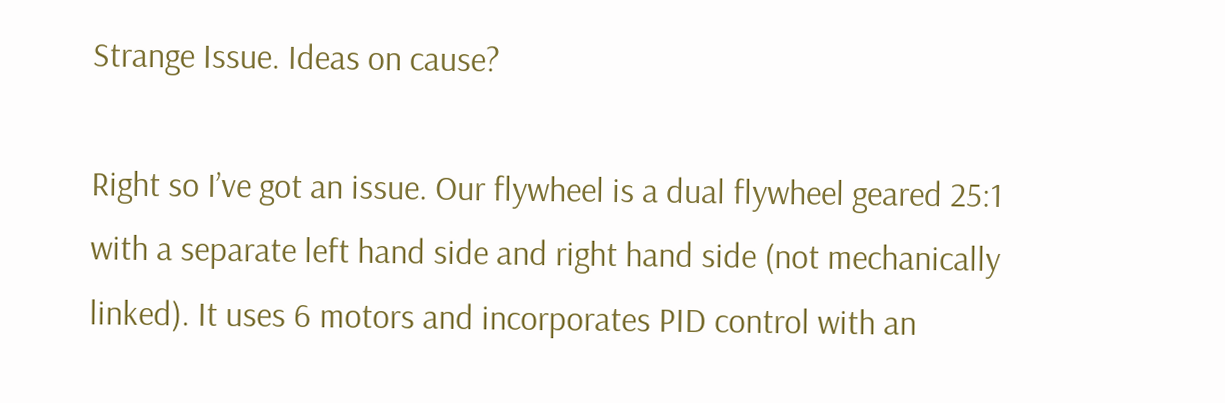Strange Issue. Ideas on cause?

Right so I’ve got an issue. Our flywheel is a dual flywheel geared 25:1 with a separate left hand side and right hand side (not mechanically linked). It uses 6 motors and incorporates PID control with an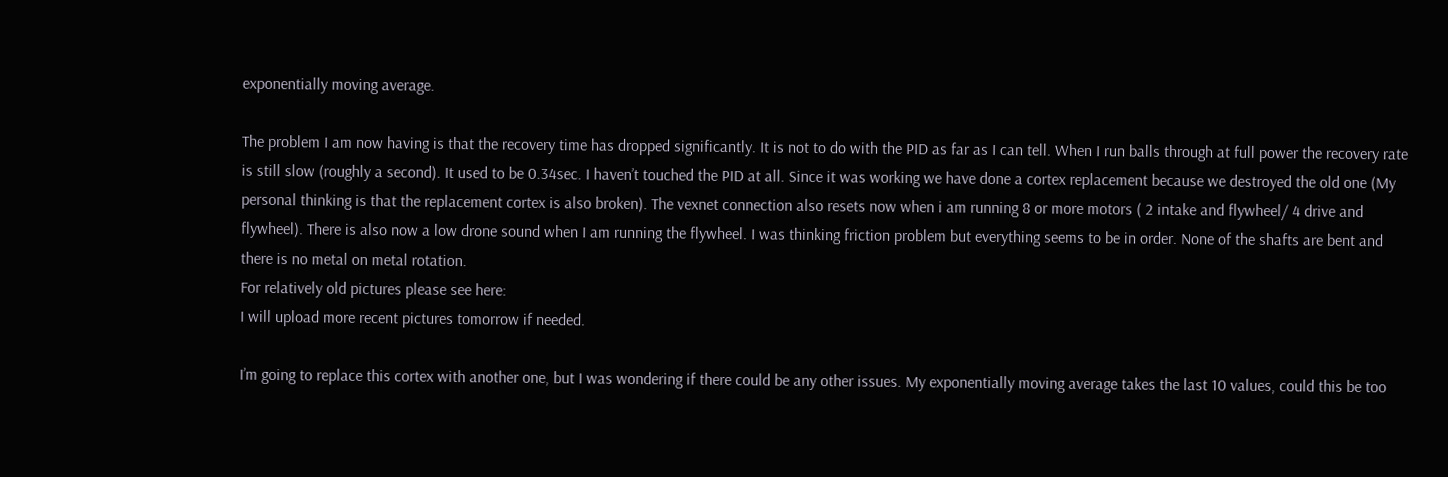exponentially moving average.

The problem I am now having is that the recovery time has dropped significantly. It is not to do with the PID as far as I can tell. When I run balls through at full power the recovery rate is still slow (roughly a second). It used to be 0.34sec. I haven’t touched the PID at all. Since it was working we have done a cortex replacement because we destroyed the old one (My personal thinking is that the replacement cortex is also broken). The vexnet connection also resets now when i am running 8 or more motors ( 2 intake and flywheel/ 4 drive and flywheel). There is also now a low drone sound when I am running the flywheel. I was thinking friction problem but everything seems to be in order. None of the shafts are bent and there is no metal on metal rotation.
For relatively old pictures please see here:
I will upload more recent pictures tomorrow if needed.

I’m going to replace this cortex with another one, but I was wondering if there could be any other issues. My exponentially moving average takes the last 10 values, could this be too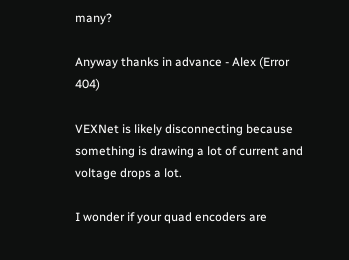many?

Anyway thanks in advance - Alex (Error 404)

VEXNet is likely disconnecting because something is drawing a lot of current and voltage drops a lot.

I wonder if your quad encoders are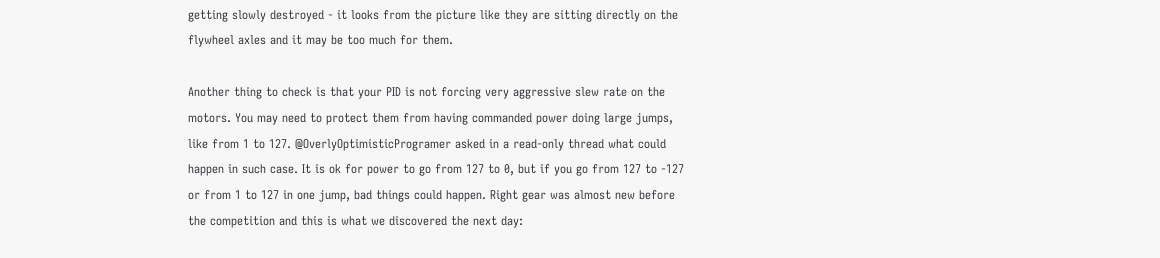getting slowly destroyed - it looks from the picture like they are sitting directly on the flywheel axles and it may be too much for them.

Another thing to check is that your PID is not forcing very aggressive slew rate on the motors. You may need to protect them from having commanded power doing large jumps, like from 1 to 127. @OverlyOptimisticProgramer asked in a read-only thread what could happen in such case. It is ok for power to go from 127 to 0, but if you go from 127 to -127 or from 1 to 127 in one jump, bad things could happen. Right gear was almost new before the competition and this is what we discovered the next day: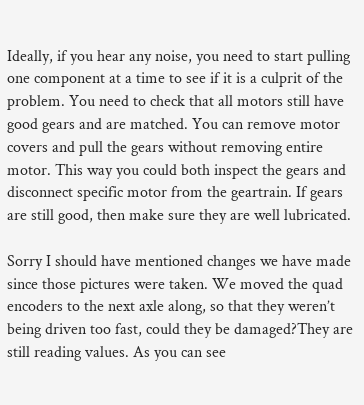Ideally, if you hear any noise, you need to start pulling one component at a time to see if it is a culprit of the problem. You need to check that all motors still have good gears and are matched. You can remove motor covers and pull the gears without removing entire motor. This way you could both inspect the gears and disconnect specific motor from the geartrain. If gears are still good, then make sure they are well lubricated.

Sorry I should have mentioned changes we have made since those pictures were taken. We moved the quad encoders to the next axle along, so that they weren’t being driven too fast, could they be damaged?They are still reading values. As you can see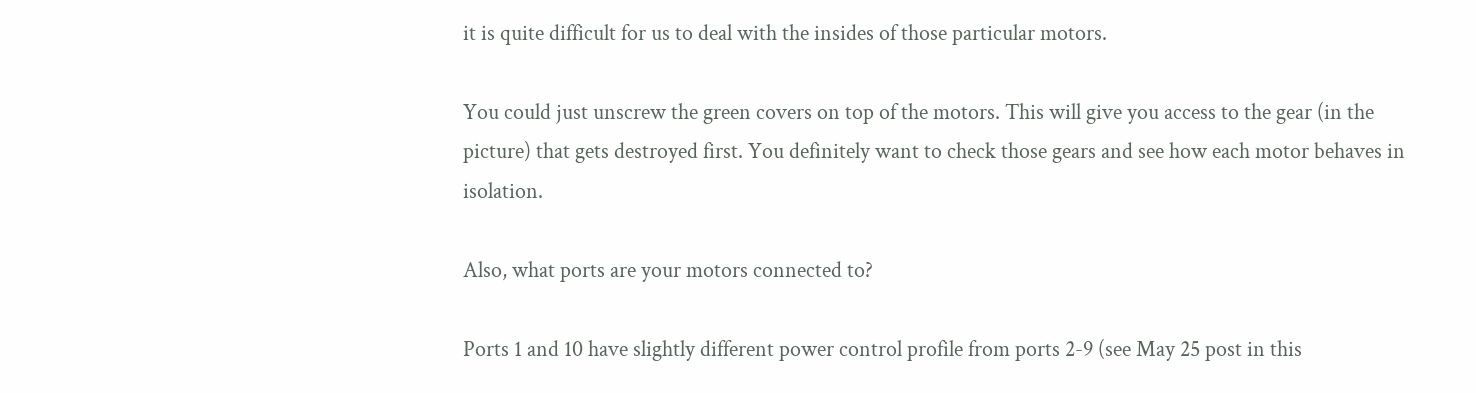it is quite difficult for us to deal with the insides of those particular motors.

You could just unscrew the green covers on top of the motors. This will give you access to the gear (in the picture) that gets destroyed first. You definitely want to check those gears and see how each motor behaves in isolation.

Also, what ports are your motors connected to?

Ports 1 and 10 have slightly different power control profile from ports 2-9 (see May 25 post in this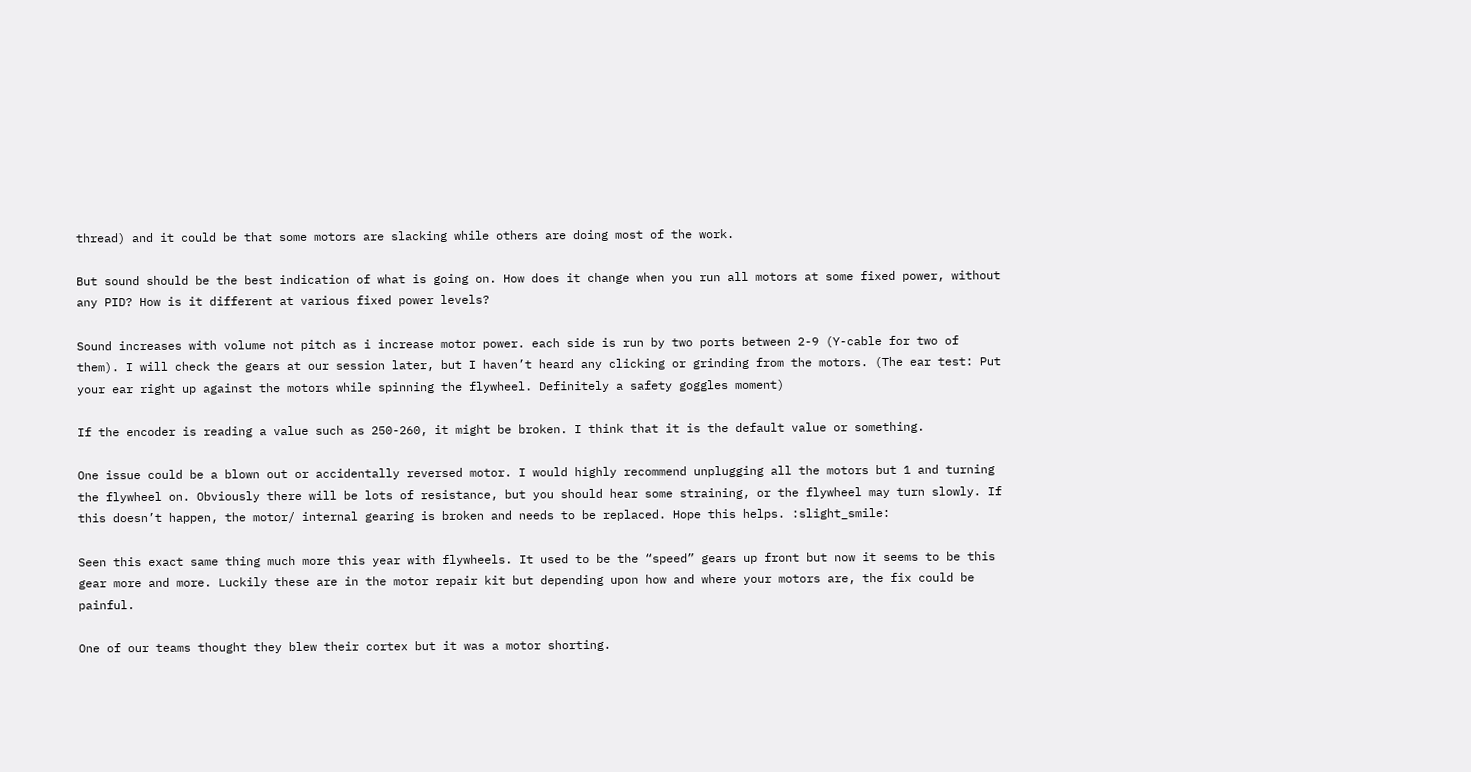thread) and it could be that some motors are slacking while others are doing most of the work.

But sound should be the best indication of what is going on. How does it change when you run all motors at some fixed power, without any PID? How is it different at various fixed power levels?

Sound increases with volume not pitch as i increase motor power. each side is run by two ports between 2-9 (Y-cable for two of them). I will check the gears at our session later, but I haven’t heard any clicking or grinding from the motors. (The ear test: Put your ear right up against the motors while spinning the flywheel. Definitely a safety goggles moment)

If the encoder is reading a value such as 250-260, it might be broken. I think that it is the default value or something.

One issue could be a blown out or accidentally reversed motor. I would highly recommend unplugging all the motors but 1 and turning the flywheel on. Obviously there will be lots of resistance, but you should hear some straining, or the flywheel may turn slowly. If this doesn’t happen, the motor/ internal gearing is broken and needs to be replaced. Hope this helps. :slight_smile:

Seen this exact same thing much more this year with flywheels. It used to be the “speed” gears up front but now it seems to be this gear more and more. Luckily these are in the motor repair kit but depending upon how and where your motors are, the fix could be painful.

One of our teams thought they blew their cortex but it was a motor shorting.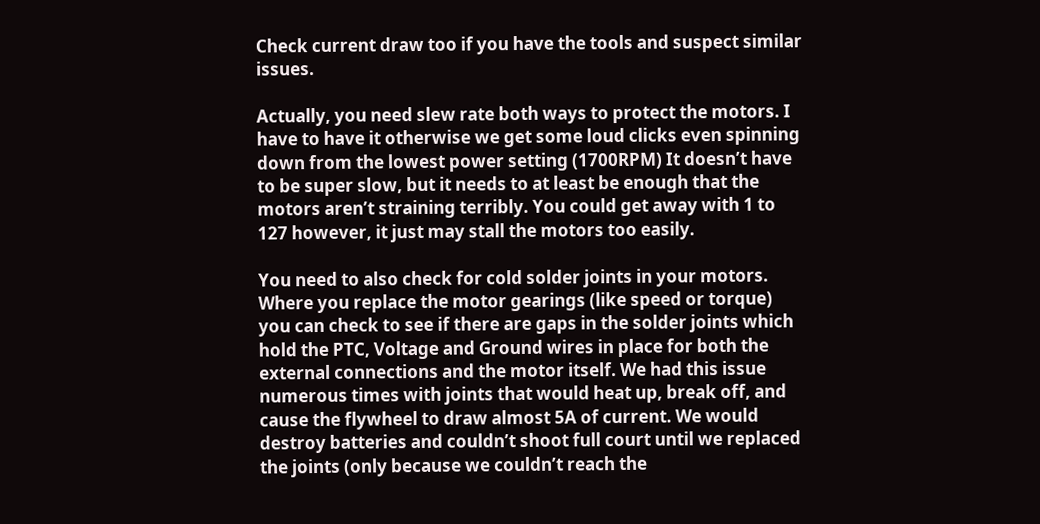Check current draw too if you have the tools and suspect similar issues.

Actually, you need slew rate both ways to protect the motors. I have to have it otherwise we get some loud clicks even spinning down from the lowest power setting (1700RPM) It doesn’t have to be super slow, but it needs to at least be enough that the motors aren’t straining terribly. You could get away with 1 to 127 however, it just may stall the motors too easily.

You need to also check for cold solder joints in your motors. Where you replace the motor gearings (like speed or torque) you can check to see if there are gaps in the solder joints which hold the PTC, Voltage and Ground wires in place for both the external connections and the motor itself. We had this issue numerous times with joints that would heat up, break off, and cause the flywheel to draw almost 5A of current. We would destroy batteries and couldn’t shoot full court until we replaced the joints (only because we couldn’t reach the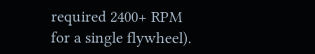required 2400+ RPM for a single flywheel).